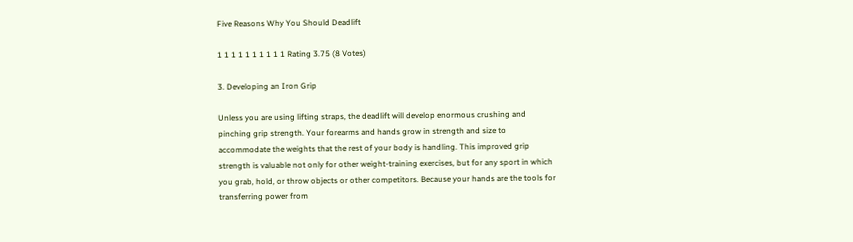Five Reasons Why You Should Deadlift

1 1 1 1 1 1 1 1 1 1 Rating 3.75 (8 Votes)

3. Developing an Iron Grip

Unless you are using lifting straps, the deadlift will develop enormous crushing and pinching grip strength. Your forearms and hands grow in strength and size to accommodate the weights that the rest of your body is handling. This improved grip strength is valuable not only for other weight-training exercises, but for any sport in which you grab, hold, or throw objects or other competitors. Because your hands are the tools for transferring power from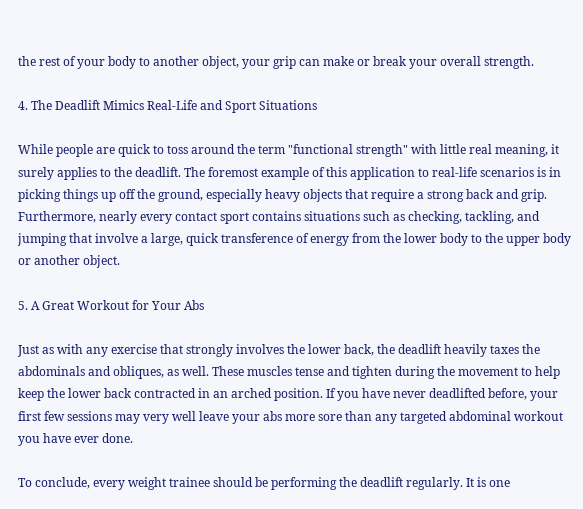the rest of your body to another object, your grip can make or break your overall strength.

4. The Deadlift Mimics Real-Life and Sport Situations

While people are quick to toss around the term "functional strength" with little real meaning, it surely applies to the deadlift. The foremost example of this application to real-life scenarios is in picking things up off the ground, especially heavy objects that require a strong back and grip. Furthermore, nearly every contact sport contains situations such as checking, tackling, and jumping that involve a large, quick transference of energy from the lower body to the upper body or another object.

5. A Great Workout for Your Abs

Just as with any exercise that strongly involves the lower back, the deadlift heavily taxes the abdominals and obliques, as well. These muscles tense and tighten during the movement to help keep the lower back contracted in an arched position. If you have never deadlifted before, your first few sessions may very well leave your abs more sore than any targeted abdominal workout you have ever done.

To conclude, every weight trainee should be performing the deadlift regularly. It is one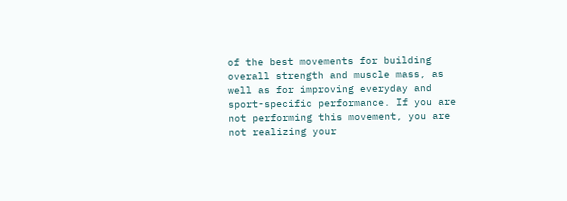of the best movements for building overall strength and muscle mass, as well as for improving everyday and sport-specific performance. If you are not performing this movement, you are not realizing your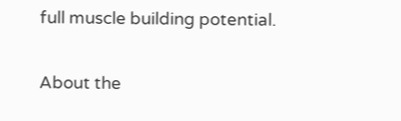full muscle building potential.

About the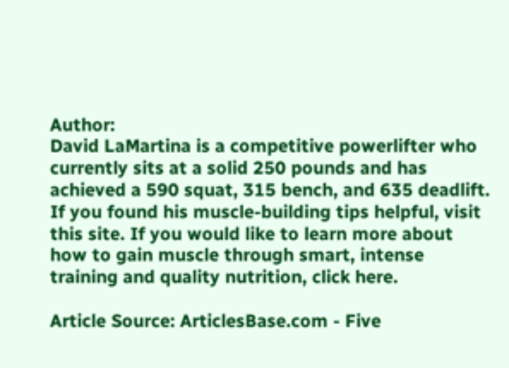Author:
David LaMartina is a competitive powerlifter who currently sits at a solid 250 pounds and has achieved a 590 squat, 315 bench, and 635 deadlift. If you found his muscle-building tips helpful, visit this site. If you would like to learn more about how to gain muscle through smart, intense training and quality nutrition, click here.

Article Source: ArticlesBase.com - Five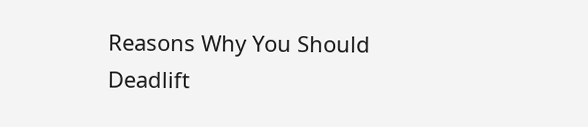Reasons Why You Should Deadlift